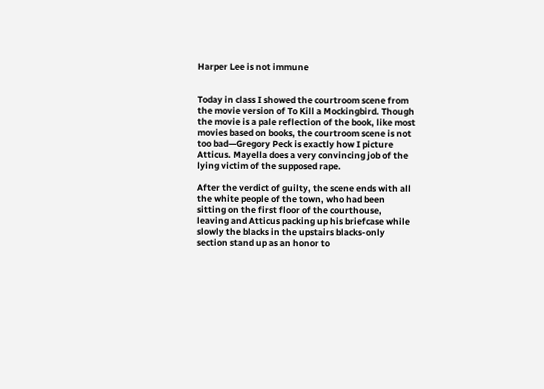Harper Lee is not immune


Today in class I showed the courtroom scene from the movie version of To Kill a Mockingbird. Though the movie is a pale reflection of the book, like most movies based on books, the courtroom scene is not too bad—Gregory Peck is exactly how I picture Atticus. Mayella does a very convincing job of the lying victim of the supposed rape.

After the verdict of guilty, the scene ends with all the white people of the town, who had been sitting on the first floor of the courthouse, leaving and Atticus packing up his briefcase while slowly the blacks in the upstairs blacks-only section stand up as an honor to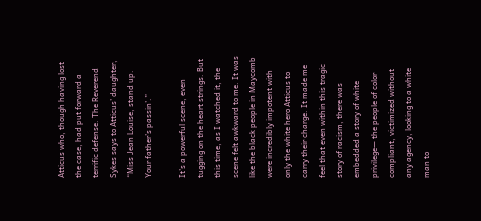Atticus who, though having lost the case, had put forward a terrific defense. The Reverend Sykes says to Atticus’ daughter, “Miss Jean Louise, stand up. Your father’s passin’.”

It’s a powerful scene, even tugging on the heart strings. But this time, as I watched it, the scene felt awkward to me. It was like the black people in Maycomb were incredibly impotent with only the white hero Atticus to carry their charge. It made me feel that even within this tragic story of racism, there was embedded a story of white privilege— the people of color compliant, victimized without any agency, looking to a white man to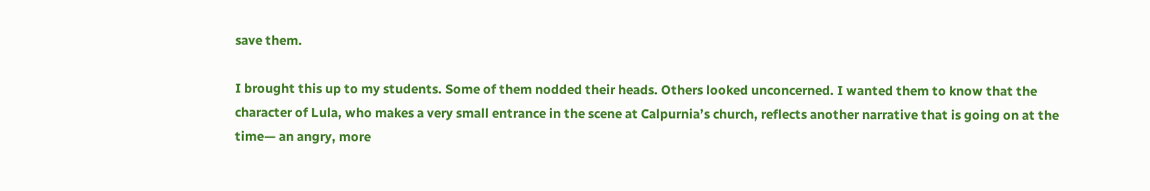save them.

I brought this up to my students. Some of them nodded their heads. Others looked unconcerned. I wanted them to know that the character of Lula, who makes a very small entrance in the scene at Calpurnia’s church, reflects another narrative that is going on at the time— an angry, more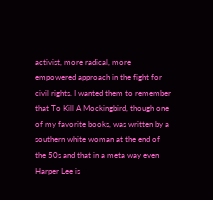activist, more radical, more empowered approach in the fight for civil rights. I wanted them to remember that To Kill A Mockingbird, though one of my favorite books, was written by a southern white woman at the end of the 50s and that in a meta way even Harper Lee is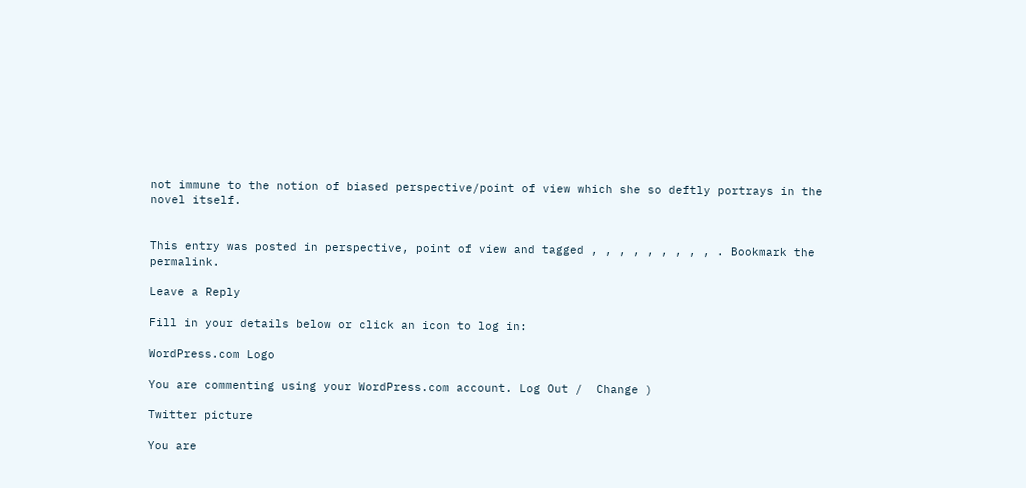not immune to the notion of biased perspective/point of view which she so deftly portrays in the novel itself.


This entry was posted in perspective, point of view and tagged , , , , , , , , , . Bookmark the permalink.

Leave a Reply

Fill in your details below or click an icon to log in:

WordPress.com Logo

You are commenting using your WordPress.com account. Log Out /  Change )

Twitter picture

You are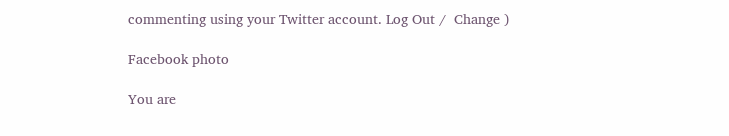commenting using your Twitter account. Log Out /  Change )

Facebook photo

You are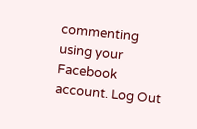commenting using your Facebook account. Log Out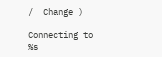/  Change )

Connecting to %s